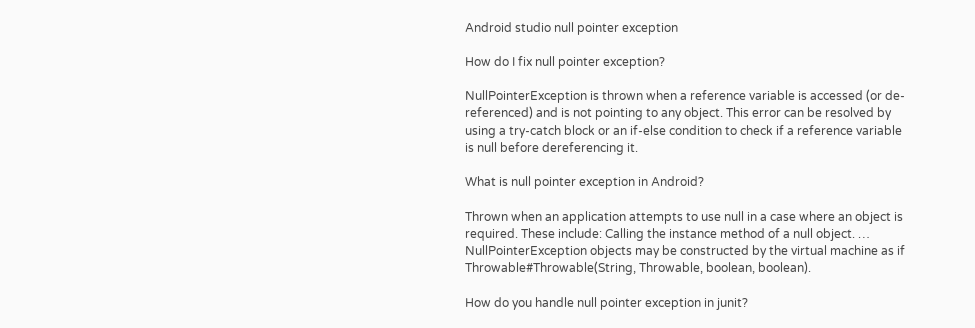Android studio null pointer exception

How do I fix null pointer exception?

NullPointerException is thrown when a reference variable is accessed (or de-referenced) and is not pointing to any object. This error can be resolved by using a try-catch block or an if-else condition to check if a reference variable is null before dereferencing it.

What is null pointer exception in Android?

Thrown when an application attempts to use null in a case where an object is required. These include: Calling the instance method of a null object. … NullPointerException objects may be constructed by the virtual machine as if Throwable#Throwable(String, Throwable, boolean, boolean).

How do you handle null pointer exception in junit?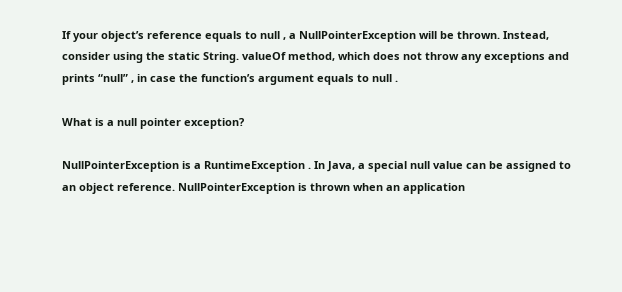If your object’s reference equals to null , a NullPointerException will be thrown. Instead, consider using the static String. valueOf method, which does not throw any exceptions and prints “null” , in case the function’s argument equals to null .

What is a null pointer exception?

NullPointerException is a RuntimeException . In Java, a special null value can be assigned to an object reference. NullPointerException is thrown when an application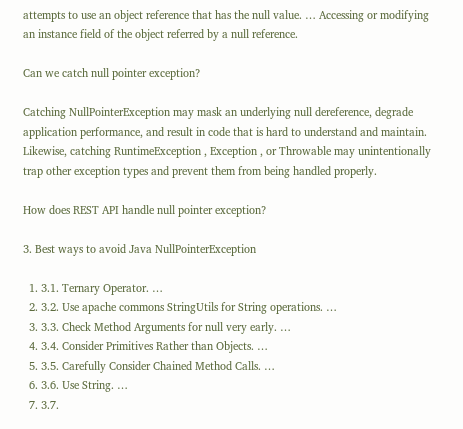attempts to use an object reference that has the null value. … Accessing or modifying an instance field of the object referred by a null reference.

Can we catch null pointer exception?

Catching NullPointerException may mask an underlying null dereference, degrade application performance, and result in code that is hard to understand and maintain. Likewise, catching RuntimeException , Exception , or Throwable may unintentionally trap other exception types and prevent them from being handled properly.

How does REST API handle null pointer exception?

3. Best ways to avoid Java NullPointerException

  1. 3.1. Ternary Operator. …
  2. 3.2. Use apache commons StringUtils for String operations. …
  3. 3.3. Check Method Arguments for null very early. …
  4. 3.4. Consider Primitives Rather than Objects. …
  5. 3.5. Carefully Consider Chained Method Calls. …
  6. 3.6. Use String. …
  7. 3.7.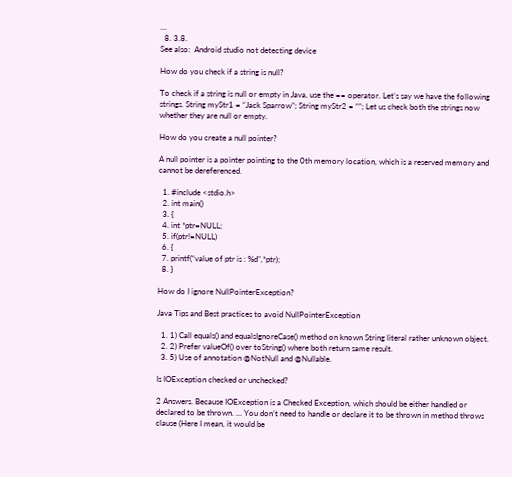…
  8. 3.8.
See also:  Android studio not detecting device

How do you check if a string is null?

To check if a string is null or empty in Java, use the == operator. Let’s say we have the following strings. String myStr1 = “Jack Sparrow”; String myStr2 = “”; Let us check both the strings now whether they are null or empty.

How do you create a null pointer?

A null pointer is a pointer pointing to the 0th memory location, which is a reserved memory and cannot be dereferenced.

  1. #include <stdio.h>
  2. int main()
  3. {
  4. int *ptr=NULL;
  5. if(ptr!=NULL)
  6. {
  7. printf(“value of ptr is : %d”,*ptr);
  8. }

How do I ignore NullPointerException?

Java Tips and Best practices to avoid NullPointerException

  1. 1) Call equals() and equalsIgnoreCase() method on known String literal rather unknown object.
  2. 2) Prefer valueOf() over toString() where both return same result.
  3. 5) Use of annotation @NotNull and @Nullable.

Is IOException checked or unchecked?

2 Answers. Because IOException is a Checked Exception, which should be either handled or declared to be thrown. … You don’t need to handle or declare it to be thrown in method throws clause (Here I mean, it would be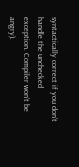syntactically correct if you don’t handle the unchecked exception. Compiler won’t be angry).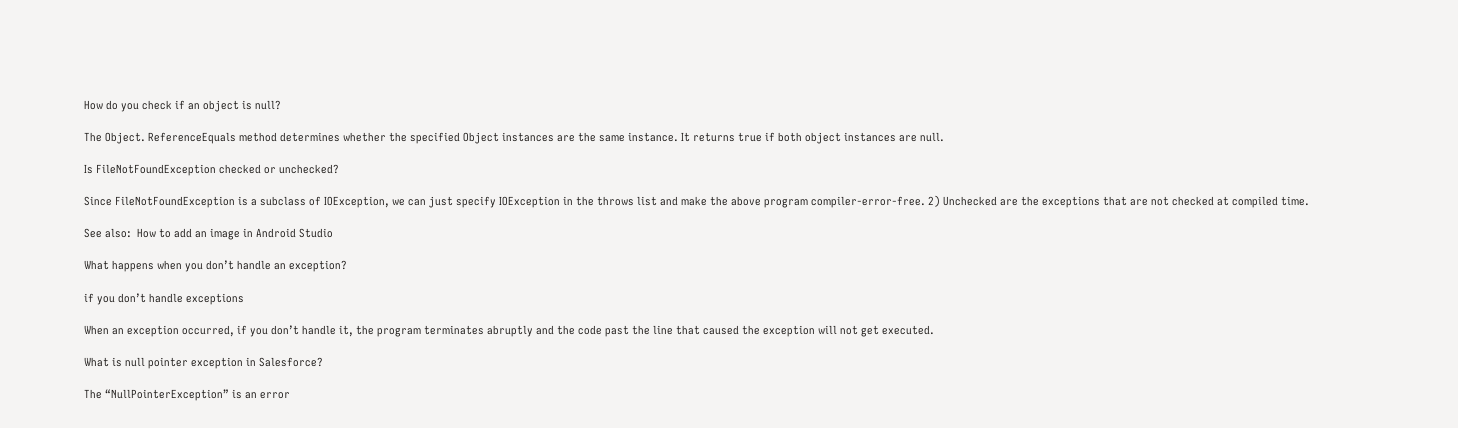How do you check if an object is null?

The Object. ReferenceEquals method determines whether the specified Object instances are the same instance. It returns true if both object instances are null.

Is FileNotFoundException checked or unchecked?

Since FileNotFoundException is a subclass of IOException, we can just specify IOException in the throws list and make the above program compiler-error-free. 2) Unchecked are the exceptions that are not checked at compiled time.

See also:  How to add an image in Android Studio

What happens when you don’t handle an exception?

if you don’t handle exceptions

When an exception occurred, if you don’t handle it, the program terminates abruptly and the code past the line that caused the exception will not get executed.

What is null pointer exception in Salesforce?

The “NullPointerException” is an error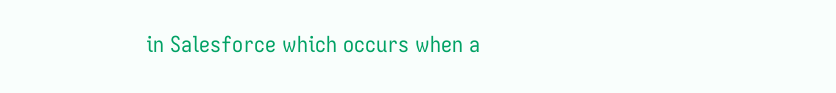in Salesforce which occurs when a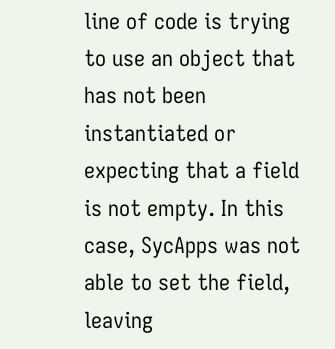line of code is trying to use an object that has not been instantiated or expecting that a field is not empty. In this case, SycApps was not able to set the field, leaving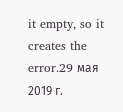it empty, so it creates the error.29 мая 2019 г.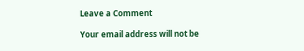Leave a Comment

Your email address will not be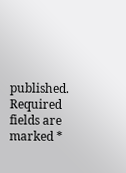published. Required fields are marked *